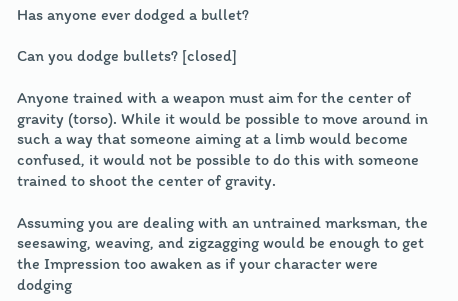Has anyone ever dodged a bullet?

Can you dodge bullets? [closed]

Anyone trained with a weapon must aim for the center of gravity (torso). While it would be possible to move around in such a way that someone aiming at a limb would become confused, it would not be possible to do this with someone trained to shoot the center of gravity.

Assuming you are dealing with an untrained marksman, the seesawing, weaving, and zigzagging would be enough to get the Impression too awaken as if your character were dodging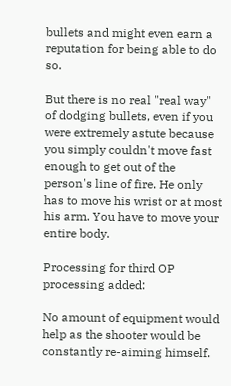bullets and might even earn a reputation for being able to do so.

But there is no real "real way" of dodging bullets, even if you were extremely astute because you simply couldn't move fast enough to get out of the person's line of fire. He only has to move his wrist or at most his arm. You have to move your entire body.

Processing for third OP processing added:

No amount of equipment would help as the shooter would be constantly re-aiming himself.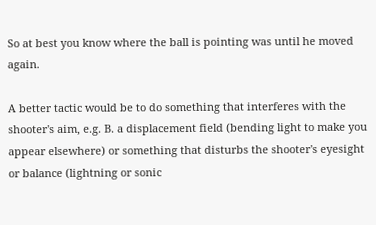So at best you know where the ball is pointing was until he moved again.

A better tactic would be to do something that interferes with the shooter's aim, e.g. B. a displacement field (bending light to make you appear elsewhere) or something that disturbs the shooter's eyesight or balance (lightning or sonic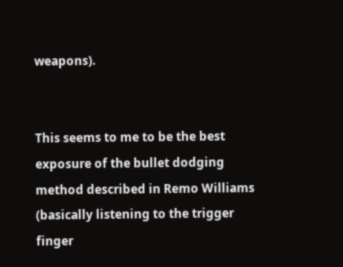weapons).


This seems to me to be the best exposure of the bullet dodging method described in Remo Williams (basically listening to the trigger finger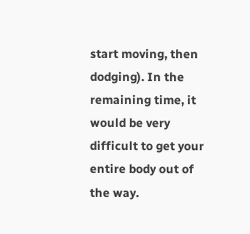start moving, then dodging). In the remaining time, it would be very difficult to get your entire body out of the way.